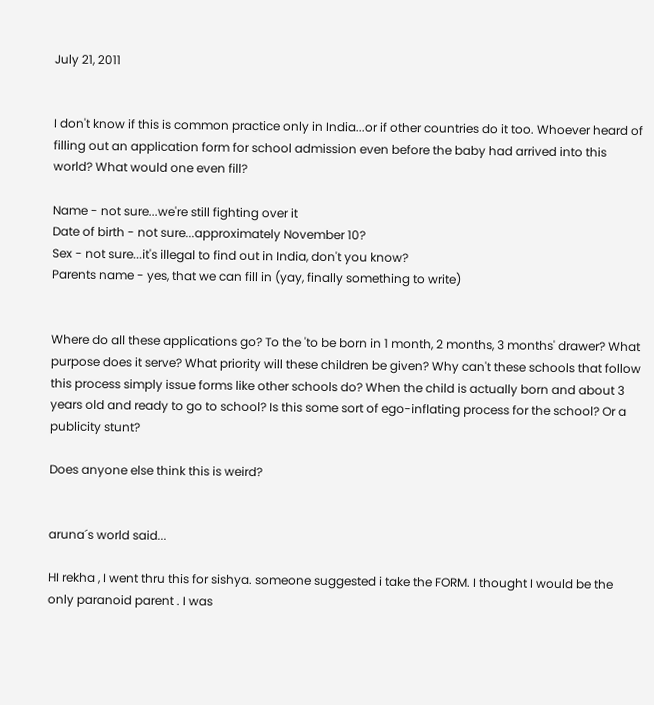July 21, 2011


I don't know if this is common practice only in India...or if other countries do it too. Whoever heard of filling out an application form for school admission even before the baby had arrived into this world? What would one even fill?

Name - not sure...we're still fighting over it
Date of birth - not sure...approximately November 10?
Sex - not sure...it's illegal to find out in India, don't you know?
Parents name - yes, that we can fill in (yay, finally something to write)


Where do all these applications go? To the 'to be born in 1 month, 2 months, 3 months' drawer? What purpose does it serve? What priority will these children be given? Why can't these schools that follow this process simply issue forms like other schools do? When the child is actually born and about 3 years old and ready to go to school? Is this some sort of ego-inflating process for the school? Or a publicity stunt?

Does anyone else think this is weird?


aruna´s world said...

HI rekha , I went thru this for sishya. someone suggested i take the FORM. I thought I would be the only paranoid parent . I was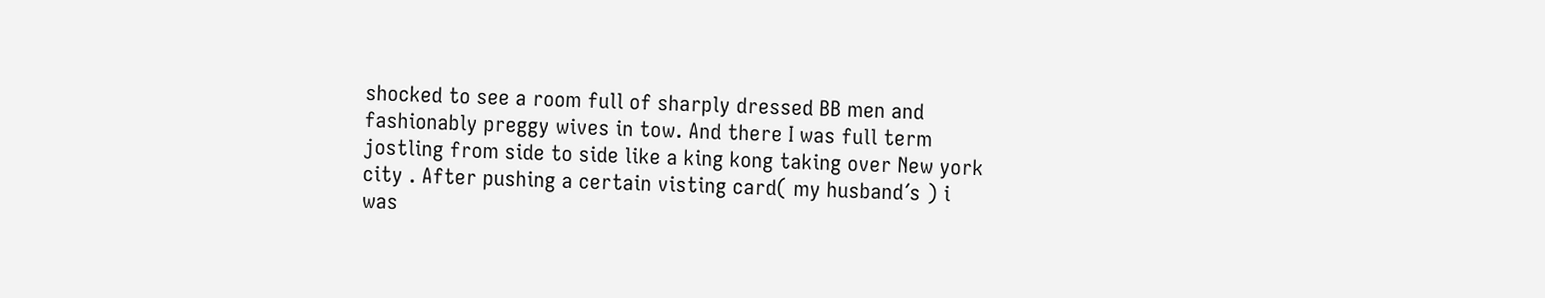shocked to see a room full of sharply dressed BB men and fashionably preggy wives in tow. And there I was full term jostling from side to side like a king kong taking over New york city . After pushing a certain visting card( my husband´s ) i was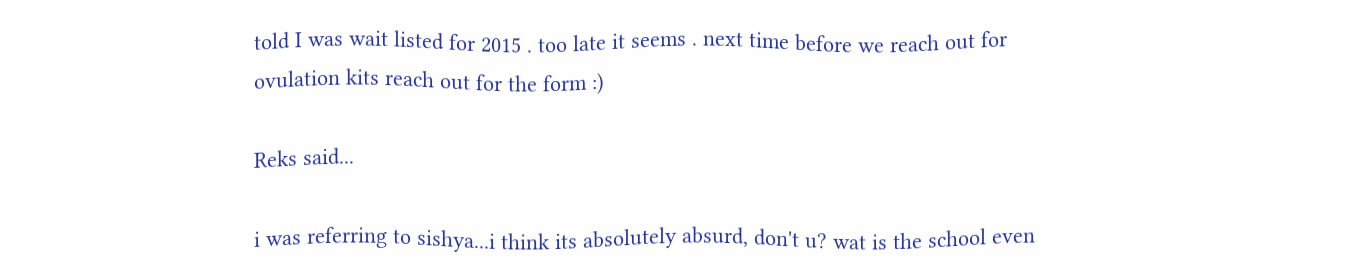told I was wait listed for 2015 . too late it seems . next time before we reach out for ovulation kits reach out for the form :)

Reks said...

i was referring to sishya...i think its absolutely absurd, don't u? wat is the school even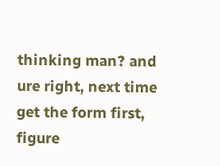thinking man? and ure right, next time get the form first, figure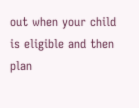out when your child is eligible and then plan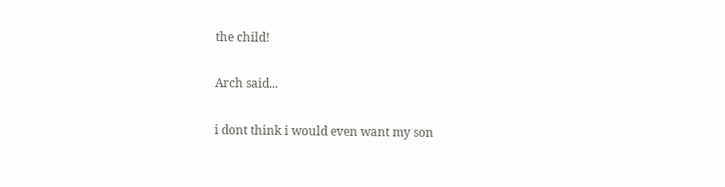the child!

Arch said...

i dont think i would even want my son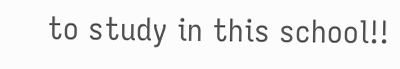to study in this school!!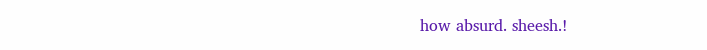how absurd. sheesh.!